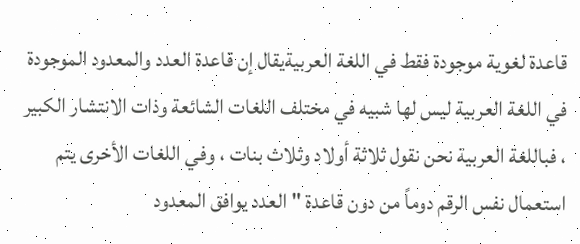قاعدة لغوية موجودة فقط في اللغة العربيةيقال إن قاعدة العدد والمعدود الموجودة في اللغة العربية ليس لها شبيه في مختلف اللغات الشائعة وذات الانتشار الكبير ، فباللغة العربية نحن نقول ثلاثة أولاد وثلاث بنات ، وفي اللغات الأخرى يتم استعمال نفس الرقم دوماً من دون قاعدة " العدد يوافق المعدود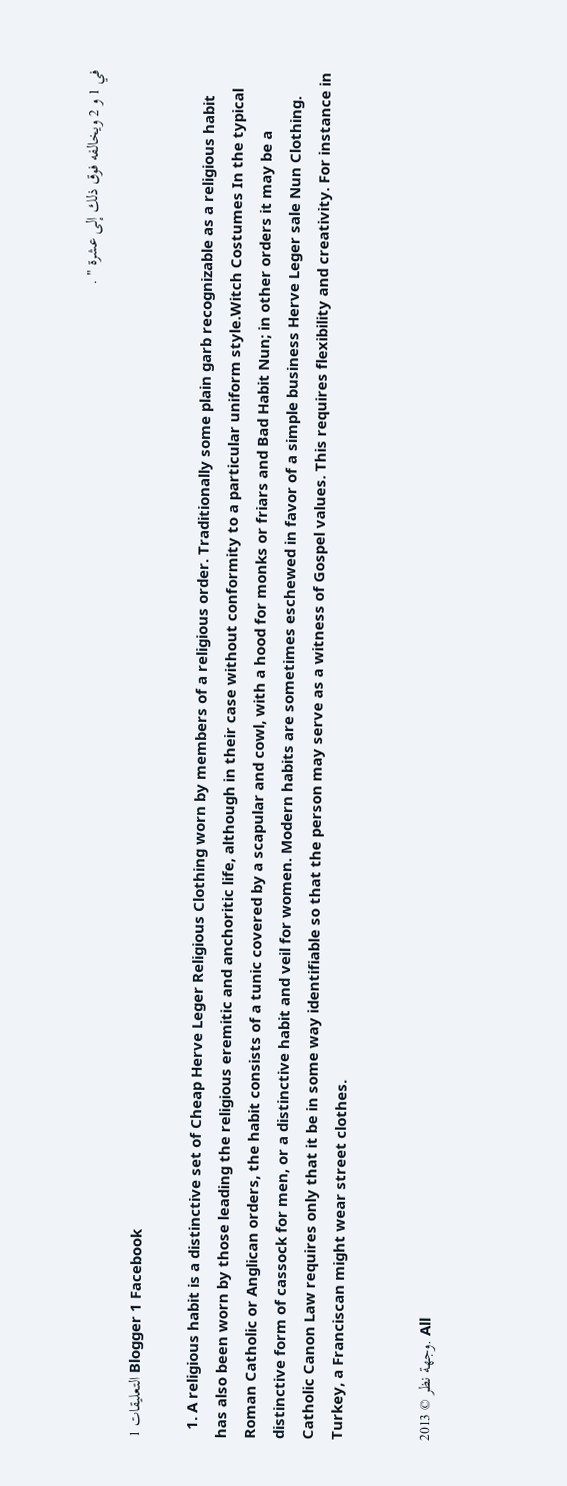في 1 و 2 ويخالفه فوق ذلك إلى عشرة " .

1 التعليقات Blogger 1 Facebook

  1. A religious habit is a distinctive set of Cheap Herve Leger Religious Clothing worn by members of a religious order. Traditionally some plain garb recognizable as a religious habit has also been worn by those leading the religious eremitic and anchoritic life, although in their case without conformity to a particular uniform style.Witch Costumes In the typical Roman Catholic or Anglican orders, the habit consists of a tunic covered by a scapular and cowl, with a hood for monks or friars and Bad Habit Nun; in other orders it may be a distinctive form of cassock for men, or a distinctive habit and veil for women. Modern habits are sometimes eschewed in favor of a simple business Herve Leger sale Nun Clothing. Catholic Canon Law requires only that it be in some way identifiable so that the person may serve as a witness of Gospel values. This requires flexibility and creativity. For instance in Turkey, a Franciscan might wear street clothes.


وجهة نظر © 2013. All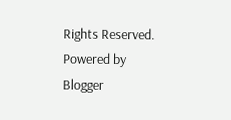Rights Reserved. Powered by Blogger